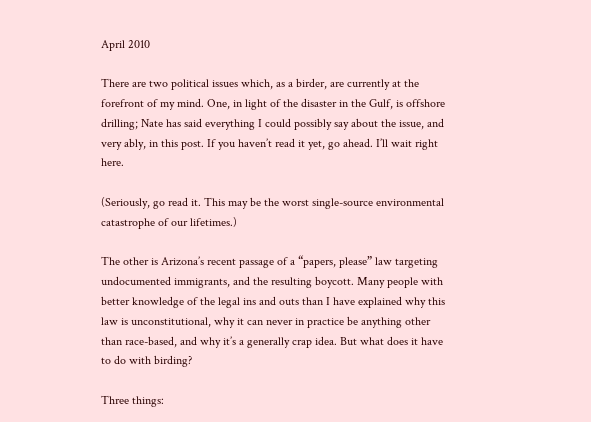April 2010

There are two political issues which, as a birder, are currently at the forefront of my mind. One, in light of the disaster in the Gulf, is offshore drilling; Nate has said everything I could possibly say about the issue, and very ably, in this post. If you haven’t read it yet, go ahead. I’ll wait right here.

(Seriously, go read it. This may be the worst single-source environmental catastrophe of our lifetimes.)

The other is Arizona’s recent passage of a “papers, please” law targeting undocumented immigrants, and the resulting boycott. Many people with better knowledge of the legal ins and outs than I have explained why this law is unconstitutional, why it can never in practice be anything other than race-based, and why it’s a generally crap idea. But what does it have to do with birding?

Three things: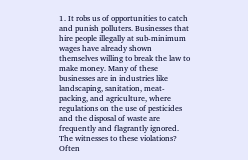1. It robs us of opportunities to catch and punish polluters. Businesses that hire people illegally at sub-minimum wages have already shown themselves willing to break the law to make money. Many of these businesses are in industries like landscaping, sanitation, meat-packing, and agriculture, where regulations on the use of pesticides and the disposal of waste are frequently and flagrantly ignored. The witnesses to these violations? Often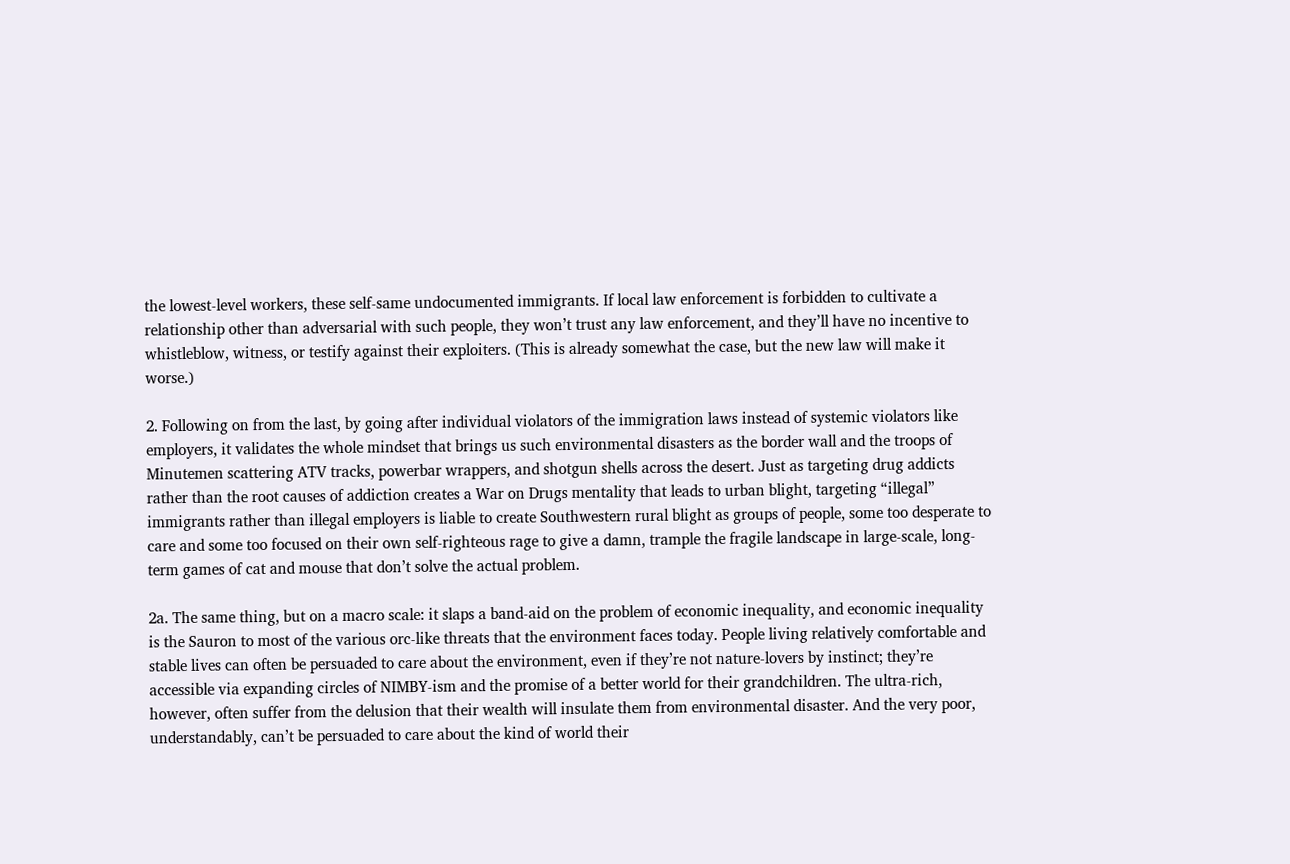the lowest-level workers, these self-same undocumented immigrants. If local law enforcement is forbidden to cultivate a relationship other than adversarial with such people, they won’t trust any law enforcement, and they’ll have no incentive to whistleblow, witness, or testify against their exploiters. (This is already somewhat the case, but the new law will make it worse.)

2. Following on from the last, by going after individual violators of the immigration laws instead of systemic violators like employers, it validates the whole mindset that brings us such environmental disasters as the border wall and the troops of Minutemen scattering ATV tracks, powerbar wrappers, and shotgun shells across the desert. Just as targeting drug addicts rather than the root causes of addiction creates a War on Drugs mentality that leads to urban blight, targeting “illegal” immigrants rather than illegal employers is liable to create Southwestern rural blight as groups of people, some too desperate to care and some too focused on their own self-righteous rage to give a damn, trample the fragile landscape in large-scale, long-term games of cat and mouse that don’t solve the actual problem.

2a. The same thing, but on a macro scale: it slaps a band-aid on the problem of economic inequality, and economic inequality is the Sauron to most of the various orc-like threats that the environment faces today. People living relatively comfortable and stable lives can often be persuaded to care about the environment, even if they’re not nature-lovers by instinct; they’re accessible via expanding circles of NIMBY-ism and the promise of a better world for their grandchildren. The ultra-rich, however, often suffer from the delusion that their wealth will insulate them from environmental disaster. And the very poor, understandably, can’t be persuaded to care about the kind of world their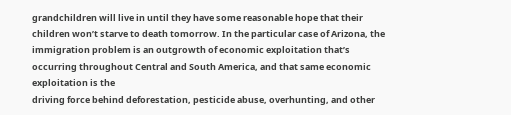grandchildren will live in until they have some reasonable hope that their children won’t starve to death tomorrow. In the particular case of Arizona, the immigration problem is an outgrowth of economic exploitation that’s occurring throughout Central and South America, and that same economic exploitation is the
driving force behind deforestation, pesticide abuse, overhunting, and other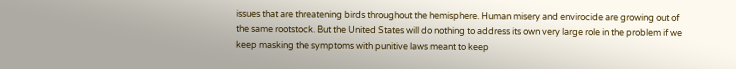issues that are threatening birds throughout the hemisphere. Human misery and envirocide are growing out of the same rootstock. But the United States will do nothing to address its own very large role in the problem if we keep masking the symptoms with punitive laws meant to keep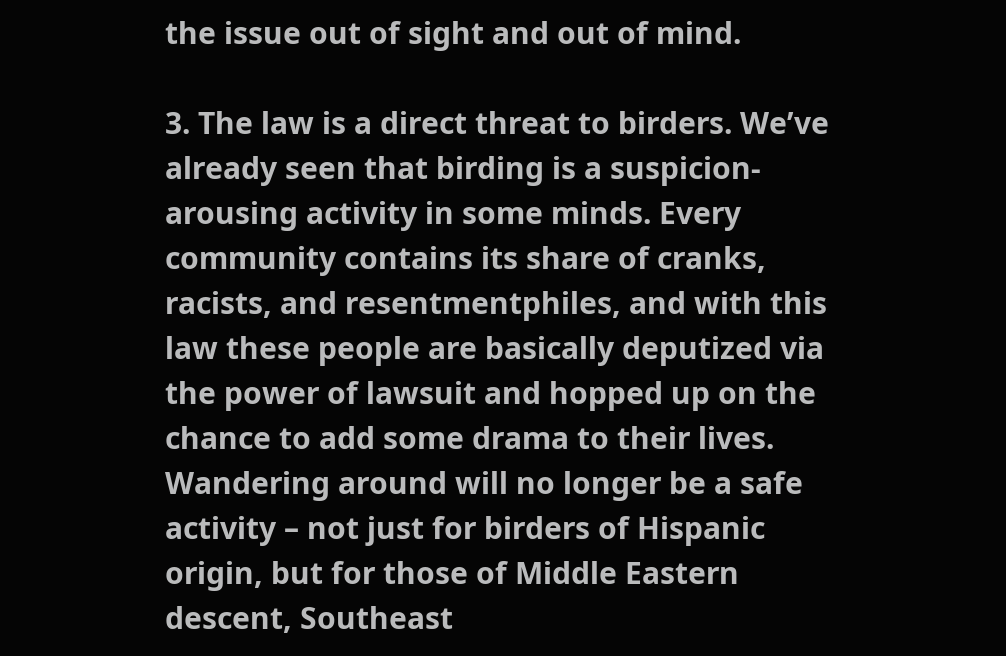the issue out of sight and out of mind.

3. The law is a direct threat to birders. We’ve already seen that birding is a suspicion-arousing activity in some minds. Every community contains its share of cranks, racists, and resentmentphiles, and with this law these people are basically deputized via the power of lawsuit and hopped up on the chance to add some drama to their lives. Wandering around will no longer be a safe activity – not just for birders of Hispanic origin, but for those of Middle Eastern descent, Southeast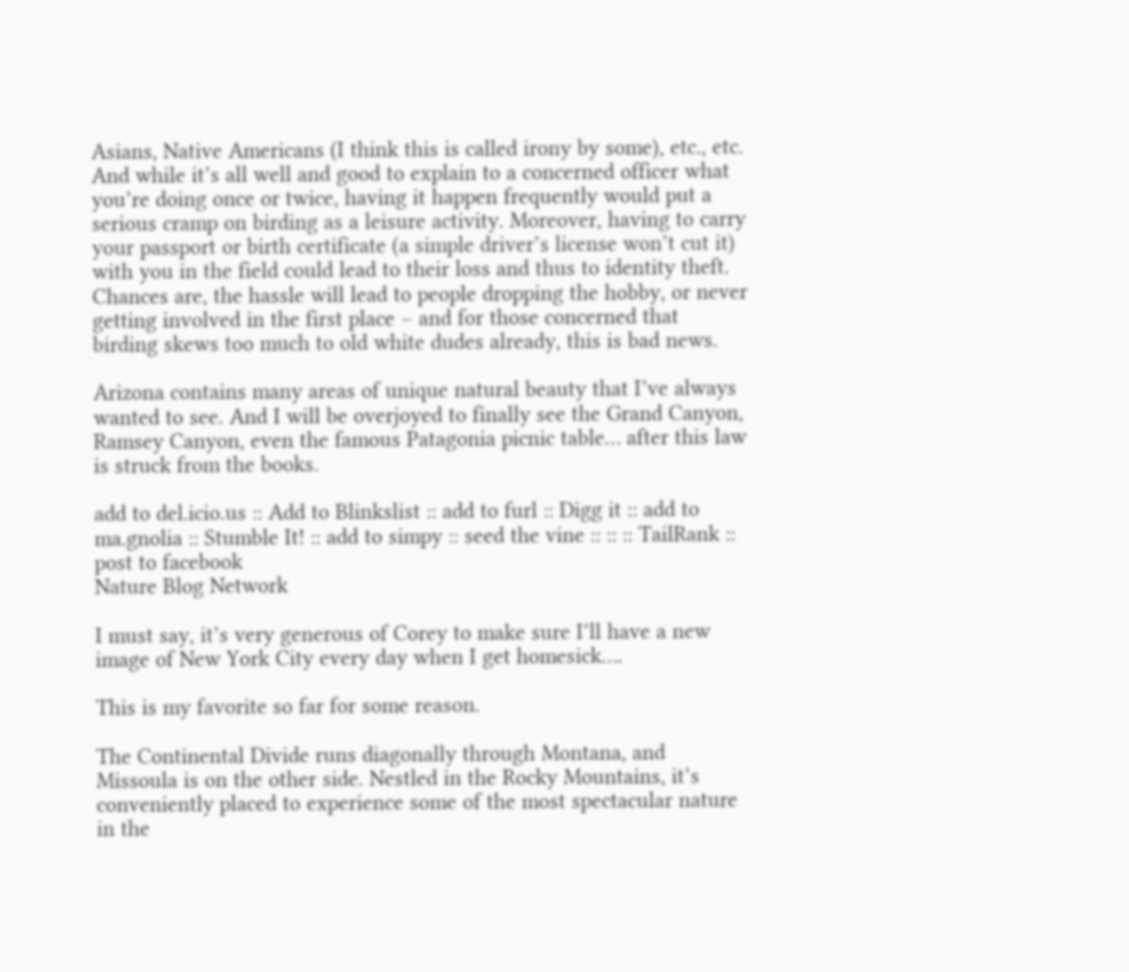Asians, Native Americans (I think this is called irony by some), etc., etc. And while it’s all well and good to explain to a concerned officer what you’re doing once or twice, having it happen frequently would put a serious cramp on birding as a leisure activity. Moreover, having to carry your passport or birth certificate (a simple driver’s license won’t cut it) with you in the field could lead to their loss and thus to identity theft. Chances are, the hassle will lead to people dropping the hobby, or never getting involved in the first place – and for those concerned that birding skews too much to old white dudes already, this is bad news.

Arizona contains many areas of unique natural beauty that I’ve always wanted to see. And I will be overjoyed to finally see the Grand Canyon, Ramsey Canyon, even the famous Patagonia picnic table… after this law is struck from the books.

add to del.icio.us :: Add to Blinkslist :: add to furl :: Digg it :: add to ma.gnolia :: Stumble It! :: add to simpy :: seed the vine :: :: :: TailRank :: post to facebook
Nature Blog Network

I must say, it’s very generous of Corey to make sure I’ll have a new image of New York City every day when I get homesick….

This is my favorite so far for some reason.

The Continental Divide runs diagonally through Montana, and Missoula is on the other side. Nestled in the Rocky Mountains, it’s conveniently placed to experience some of the most spectacular nature in the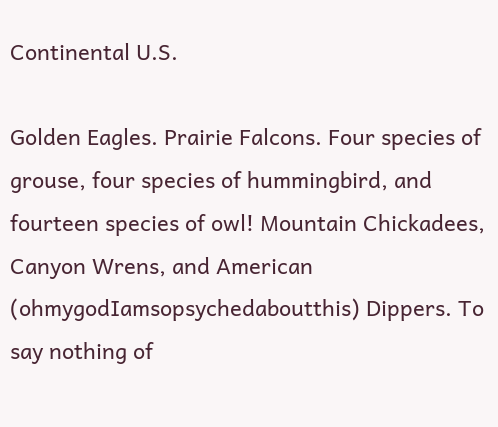Continental U.S.

Golden Eagles. Prairie Falcons. Four species of grouse, four species of hummingbird, and fourteen species of owl! Mountain Chickadees, Canyon Wrens, and American (ohmygodIamsopsychedaboutthis) Dippers. To say nothing of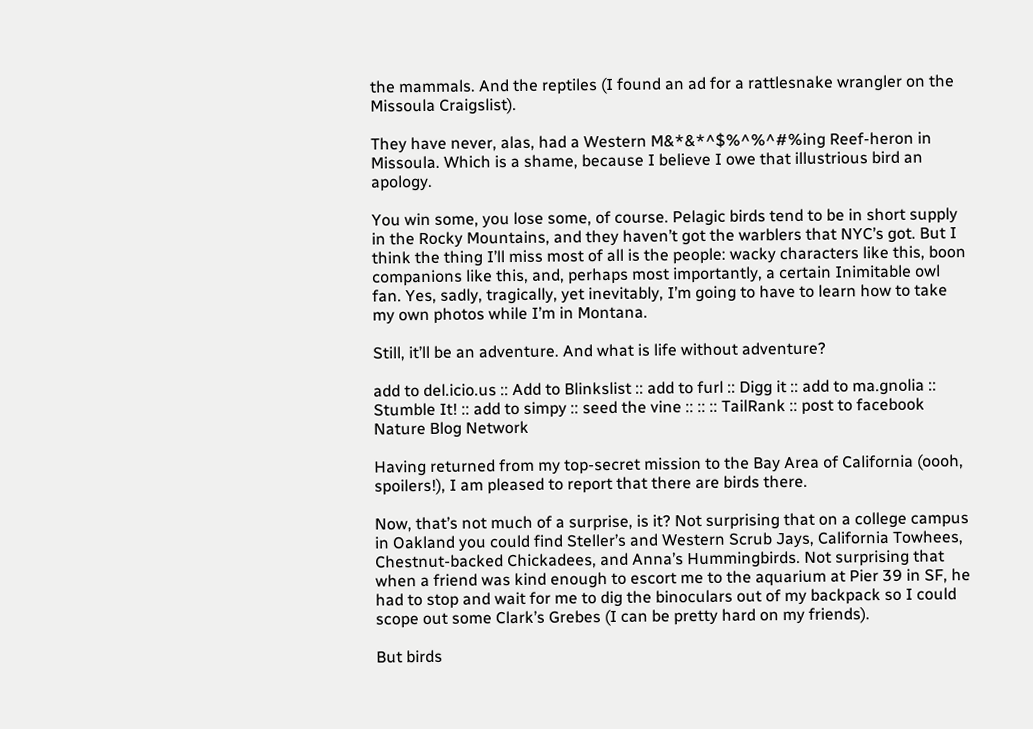the mammals. And the reptiles (I found an ad for a rattlesnake wrangler on the Missoula Craigslist).

They have never, alas, had a Western M&*&*^$%^%^#%ing Reef-heron in Missoula. Which is a shame, because I believe I owe that illustrious bird an apology.

You win some, you lose some, of course. Pelagic birds tend to be in short supply in the Rocky Mountains, and they haven’t got the warblers that NYC’s got. But I think the thing I’ll miss most of all is the people: wacky characters like this, boon companions like this, and, perhaps most importantly, a certain Inimitable owl fan. Yes, sadly, tragically, yet inevitably, I’m going to have to learn how to take my own photos while I’m in Montana.

Still, it’ll be an adventure. And what is life without adventure?

add to del.icio.us :: Add to Blinkslist :: add to furl :: Digg it :: add to ma.gnolia :: Stumble It! :: add to simpy :: seed the vine :: :: :: TailRank :: post to facebook
Nature Blog Network

Having returned from my top-secret mission to the Bay Area of California (oooh, spoilers!), I am pleased to report that there are birds there.

Now, that’s not much of a surprise, is it? Not surprising that on a college campus in Oakland you could find Steller’s and Western Scrub Jays, California Towhees, Chestnut-backed Chickadees, and Anna’s Hummingbirds. Not surprising that when a friend was kind enough to escort me to the aquarium at Pier 39 in SF, he had to stop and wait for me to dig the binoculars out of my backpack so I could scope out some Clark’s Grebes (I can be pretty hard on my friends).

But birds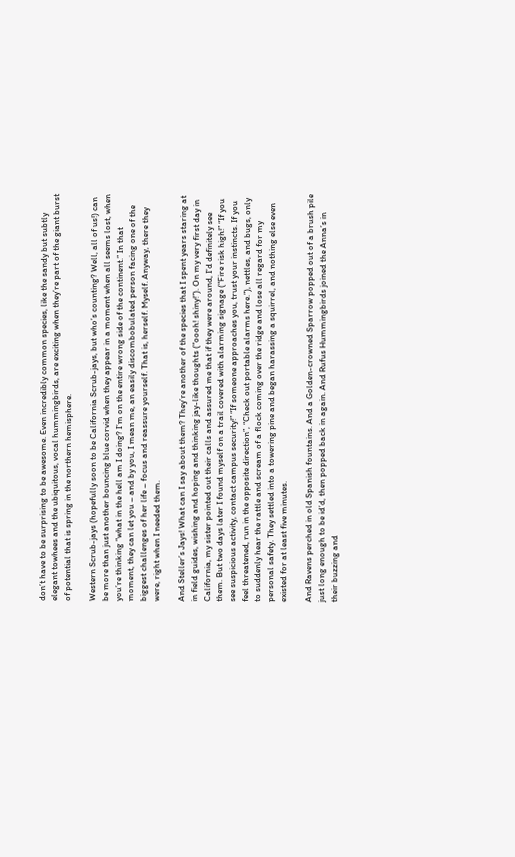don’t have to be surprising to be awesome. Even incredibly common species, like the sandy but subtly elegant towhees and the ubiquitous, vocal hummingbirds, are exciting when they’re part of the giant burst of potential that is spring in the northern hemisphere.

Western Scrub-jays (hopefully soon to be California Scrub-jays, but who’s counting? Well, all of us!) can be more than just another bouncing blue corvid when they appear in a moment when all seems lost, when you’re thinking “what in the hell am I doing? I’m on the entire wrong side of the continent.” In that moment, they can let you – and by you, I mean me, an easily discombobulated person facing one of the biggest challenges of her life – focus and reassure yourself. That is, herself. Myself. Anyway, there they were, right when I needed them.

And Steller’s Jays! What can I say about them? They’re another of the species that I spent years staring at in field guides, wishing and hoping and thinking jay-like thoughts (“oooh! shiny!”). On my very first day in California, my sister pointed out their calls and assured me that if they were around, I’d definitely see them. But two days later I found myself on a trail covered with alarming signage (“Fire risk high!” “If you see suspicious activity, contact campus security!” “If someone approaches you, trust your instincts. If you feel threatened, run in the opposite direction”, “Check out portable alarms here.”), nettles, and bugs, only to suddenly hear the rattle and scream of a flock coming over the ridge and lose all regard for my personal safety. They settled into a towering pine and began harassing a squirrel, and nothing else even existed for at least five minutes.

And Ravens perched in old Spanish fountains. And a Golden-crowned Sparrow popped out of a brush pile just long enough to be id’d, then popped back in again. And Rufus Hummingbirds joined the Anna’s in their buzzing and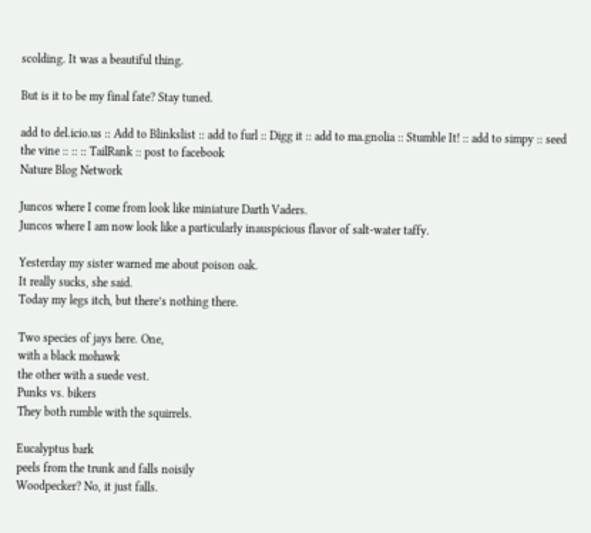scolding. It was a beautiful thing.

But is it to be my final fate? Stay tuned.

add to del.icio.us :: Add to Blinkslist :: add to furl :: Digg it :: add to ma.gnolia :: Stumble It! :: add to simpy :: seed the vine :: :: :: TailRank :: post to facebook
Nature Blog Network

Juncos where I come from look like miniature Darth Vaders.
Juncos where I am now look like a particularly inauspicious flavor of salt-water taffy.

Yesterday my sister warned me about poison oak.
It really sucks, she said.
Today my legs itch, but there’s nothing there.

Two species of jays here. One,
with a black mohawk
the other with a suede vest.
Punks vs. bikers
They both rumble with the squirrels.

Eucalyptus bark
peels from the trunk and falls noisily
Woodpecker? No, it just falls.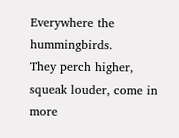Everywhere the hummingbirds.
They perch higher, squeak louder, come in more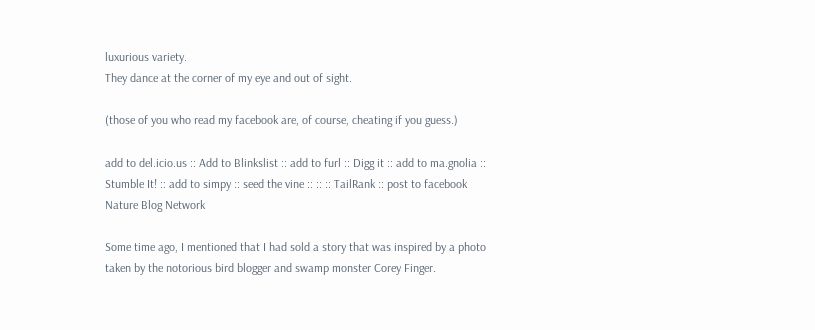luxurious variety.
They dance at the corner of my eye and out of sight.

(those of you who read my facebook are, of course, cheating if you guess.)

add to del.icio.us :: Add to Blinkslist :: add to furl :: Digg it :: add to ma.gnolia :: Stumble It! :: add to simpy :: seed the vine :: :: :: TailRank :: post to facebook
Nature Blog Network

Some time ago, I mentioned that I had sold a story that was inspired by a photo taken by the notorious bird blogger and swamp monster Corey Finger.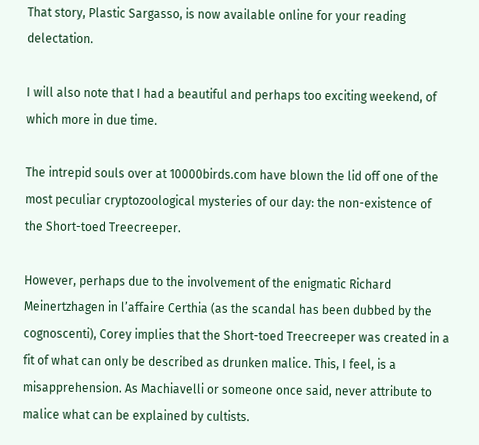That story, Plastic Sargasso, is now available online for your reading delectation.

I will also note that I had a beautiful and perhaps too exciting weekend, of which more in due time.

The intrepid souls over at 10000birds.com have blown the lid off one of the most peculiar cryptozoological mysteries of our day: the non-existence of the Short-toed Treecreeper.

However, perhaps due to the involvement of the enigmatic Richard Meinertzhagen in l’affaire Certhia (as the scandal has been dubbed by the cognoscenti), Corey implies that the Short-toed Treecreeper was created in a fit of what can only be described as drunken malice. This, I feel, is a misapprehension. As Machiavelli or someone once said, never attribute to malice what can be explained by cultists.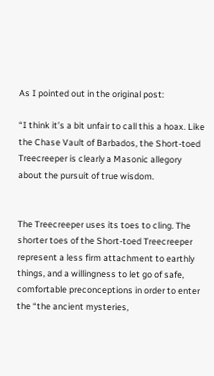As I pointed out in the original post:

“I think it’s a bit unfair to call this a hoax. Like the Chase Vault of Barbados, the Short-toed Treecreeper is clearly a Masonic allegory about the pursuit of true wisdom.


The Treecreeper uses its toes to cling. The shorter toes of the Short-toed Treecreeper represent a less firm attachment to earthly things, and a willingness to let go of safe, comfortable preconceptions in order to enter the “the ancient mysteries,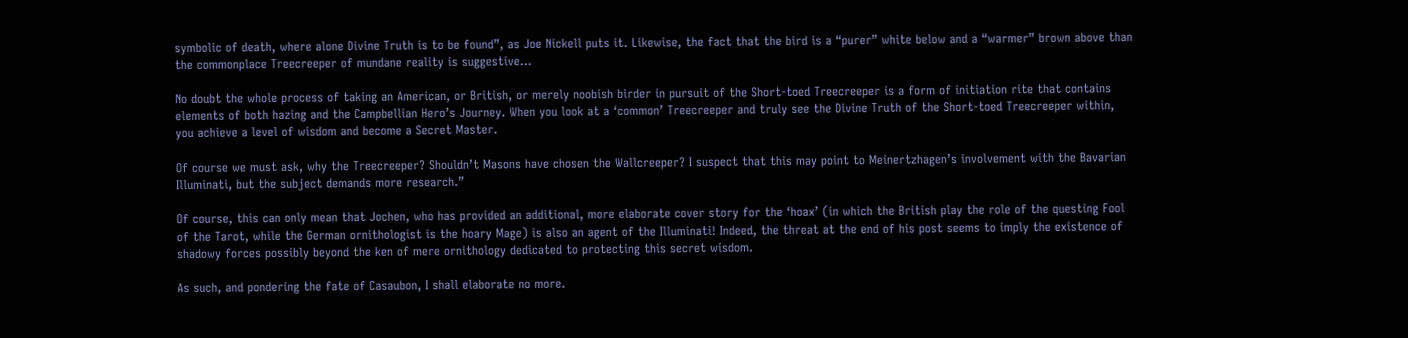symbolic of death, where alone Divine Truth is to be found”, as Joe Nickell puts it. Likewise, the fact that the bird is a “purer” white below and a “warmer” brown above than the commonplace Treecreeper of mundane reality is suggestive…

No doubt the whole process of taking an American, or British, or merely noobish birder in pursuit of the Short-toed Treecreeper is a form of initiation rite that contains elements of both hazing and the Campbellian Hero’s Journey. When you look at a ‘common’ Treecreeper and truly see the Divine Truth of the Short-toed Treecreeper within, you achieve a level of wisdom and become a Secret Master.

Of course we must ask, why the Treecreeper? Shouldn’t Masons have chosen the Wallcreeper? I suspect that this may point to Meinertzhagen’s involvement with the Bavarian Illuminati, but the subject demands more research.”

Of course, this can only mean that Jochen, who has provided an additional, more elaborate cover story for the ‘hoax’ (in which the British play the role of the questing Fool of the Tarot, while the German ornithologist is the hoary Mage) is also an agent of the Illuminati! Indeed, the threat at the end of his post seems to imply the existence of shadowy forces possibly beyond the ken of mere ornithology dedicated to protecting this secret wisdom.

As such, and pondering the fate of Casaubon, I shall elaborate no more.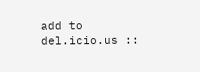add to del.icio.us ::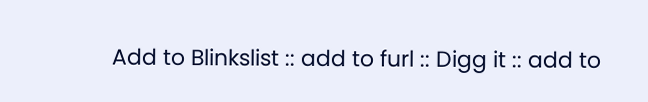Add to Blinkslist :: add to furl :: Digg it :: add to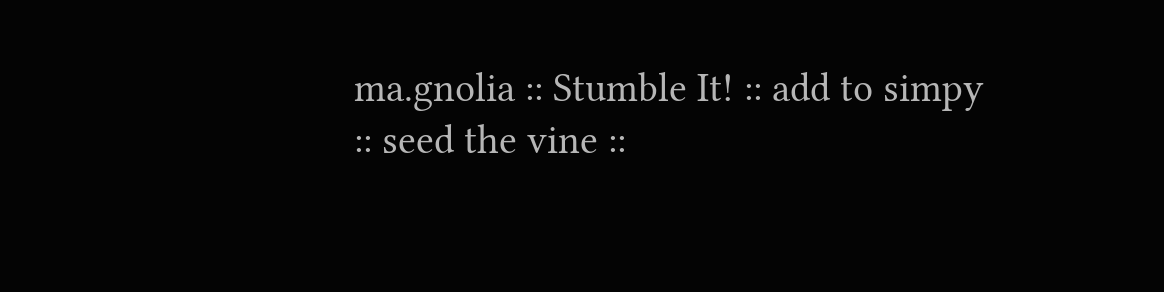ma.gnolia :: Stumble It! :: add to simpy :: seed the vine ::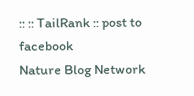:: :: TailRank :: post to facebook
Nature Blog Network